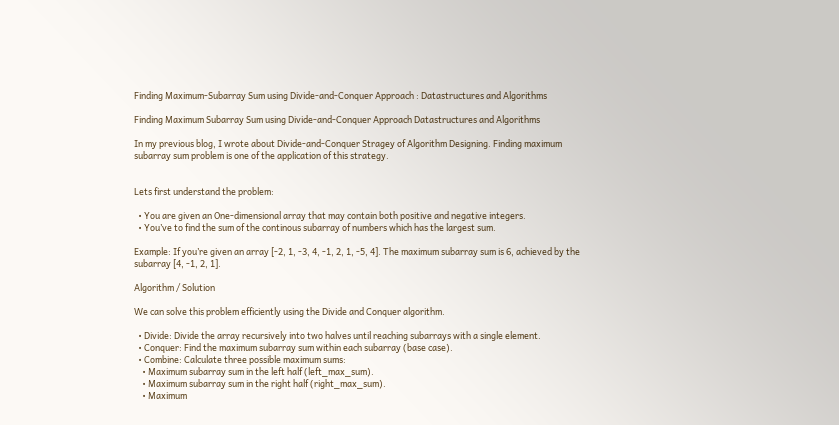Finding Maximum-Subarray Sum using Divide-and-Conquer Approach : Datastructures and Algorithms

Finding Maximum Subarray Sum using Divide-and-Conquer Approach Datastructures and Algorithms

In my previous blog, I wrote about Divide-and-Conquer Stragey of Algorithm Designing. Finding maximum subarray sum problem is one of the application of this strategy.


Lets first understand the problem:

  • You are given an One-dimensional array that may contain both positive and negative integers.
  • You’ve to find the sum of the continous subarray of numbers which has the largest sum.

Example: If you’re given an array [-2, 1, -3, 4, -1, 2, 1, -5, 4]. The maximum subarray sum is 6, achieved by the subarray [4, -1, 2, 1].

Algorithm / Solution

We can solve this problem efficiently using the Divide and Conquer algorithm.

  • Divide: Divide the array recursively into two halves until reaching subarrays with a single element.
  • Conquer: Find the maximum subarray sum within each subarray (base case).
  • Combine: Calculate three possible maximum sums:
    • Maximum subarray sum in the left half (left_max_sum).
    • Maximum subarray sum in the right half (right_max_sum).
    • Maximum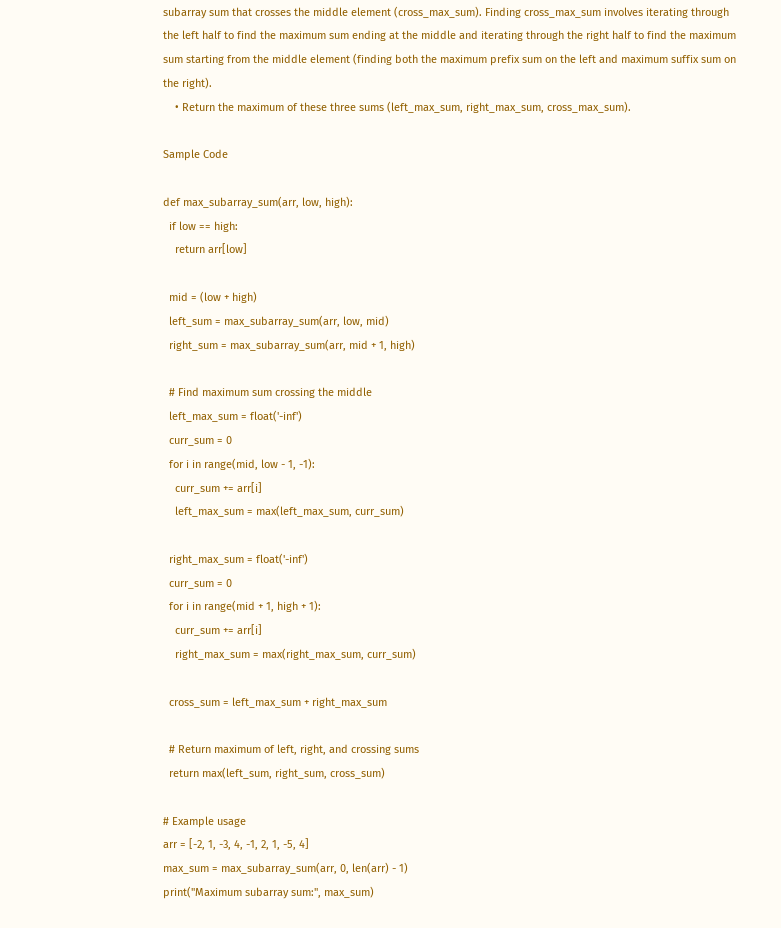subarray sum that crosses the middle element (cross_max_sum). Finding cross_max_sum involves iterating through the left half to find the maximum sum ending at the middle and iterating through the right half to find the maximum sum starting from the middle element (finding both the maximum prefix sum on the left and maximum suffix sum on the right).
    • Return the maximum of these three sums (left_max_sum, right_max_sum, cross_max_sum).

Sample Code

def max_subarray_sum(arr, low, high):
  if low == high:
    return arr[low]

  mid = (low + high)
  left_sum = max_subarray_sum(arr, low, mid)
  right_sum = max_subarray_sum(arr, mid + 1, high)

  # Find maximum sum crossing the middle
  left_max_sum = float('-inf')
  curr_sum = 0
  for i in range(mid, low - 1, -1):
    curr_sum += arr[i]
    left_max_sum = max(left_max_sum, curr_sum)

  right_max_sum = float('-inf')
  curr_sum = 0
  for i in range(mid + 1, high + 1):
    curr_sum += arr[i]
    right_max_sum = max(right_max_sum, curr_sum)

  cross_sum = left_max_sum + right_max_sum

  # Return maximum of left, right, and crossing sums
  return max(left_sum, right_sum, cross_sum)

# Example usage
arr = [-2, 1, -3, 4, -1, 2, 1, -5, 4]
max_sum = max_subarray_sum(arr, 0, len(arr) - 1)
print("Maximum subarray sum:", max_sum)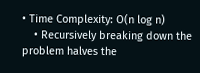• Time Complexity: O(n log n)
    • Recursively breaking down the problem halves the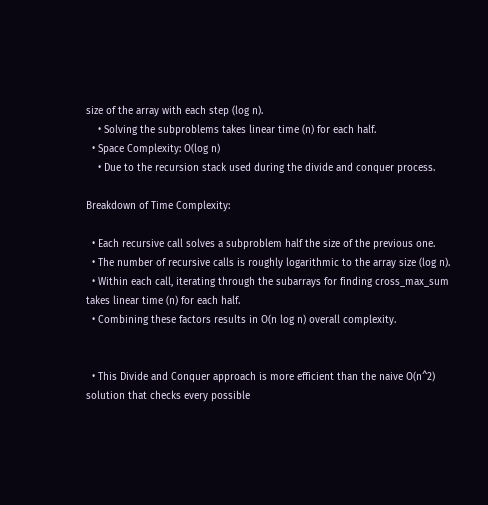size of the array with each step (log n).
    • Solving the subproblems takes linear time (n) for each half.
  • Space Complexity: O(log n)
    • Due to the recursion stack used during the divide and conquer process.

Breakdown of Time Complexity:

  • Each recursive call solves a subproblem half the size of the previous one.
  • The number of recursive calls is roughly logarithmic to the array size (log n).
  • Within each call, iterating through the subarrays for finding cross_max_sum takes linear time (n) for each half.
  • Combining these factors results in O(n log n) overall complexity.


  • This Divide and Conquer approach is more efficient than the naive O(n^2) solution that checks every possible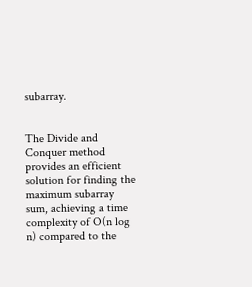subarray.


The Divide and Conquer method provides an efficient solution for finding the maximum subarray sum, achieving a time complexity of O(n log n) compared to the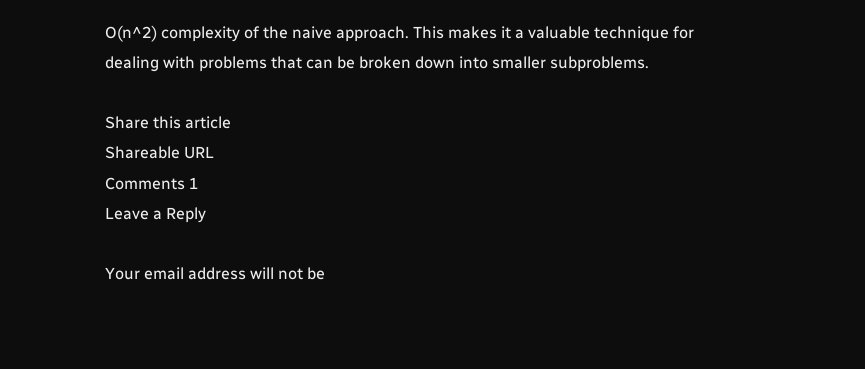O(n^2) complexity of the naive approach. This makes it a valuable technique for dealing with problems that can be broken down into smaller subproblems.

Share this article
Shareable URL
Comments 1
Leave a Reply

Your email address will not be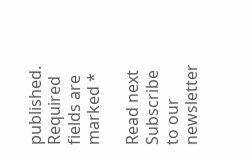published. Required fields are marked *

Read next
Subscribe to our newsletter